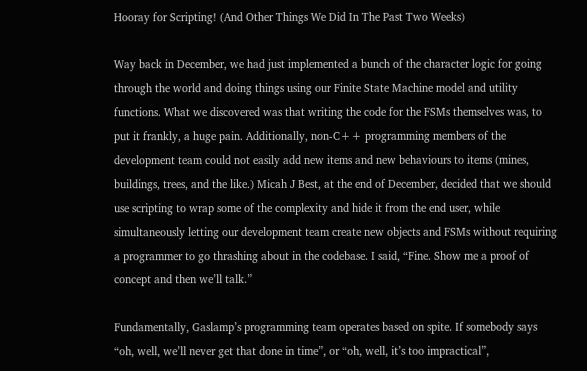Hooray for Scripting! (And Other Things We Did In The Past Two Weeks)

Way back in December, we had just implemented a bunch of the character logic for going through the world and doing things using our Finite State Machine model and utility functions. What we discovered was that writing the code for the FSMs themselves was, to put it frankly, a huge pain. Additionally, non-C++ programming members of the development team could not easily add new items and new behaviours to items (mines, buildings, trees, and the like.) Micah J Best, at the end of December, decided that we should use scripting to wrap some of the complexity and hide it from the end user, while simultaneously letting our development team create new objects and FSMs without requiring a programmer to go thrashing about in the codebase. I said, “Fine. Show me a proof of concept and then we’ll talk.”

Fundamentally, Gaslamp’s programming team operates based on spite. If somebody says “oh, well, we’ll never get that done in time”, or “oh, well, it’s too impractical”,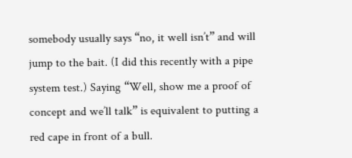somebody usually says “no, it well isn’t” and will jump to the bait. (I did this recently with a pipe system test.) Saying “Well, show me a proof of concept and we’ll talk” is equivalent to putting a red cape in front of a bull.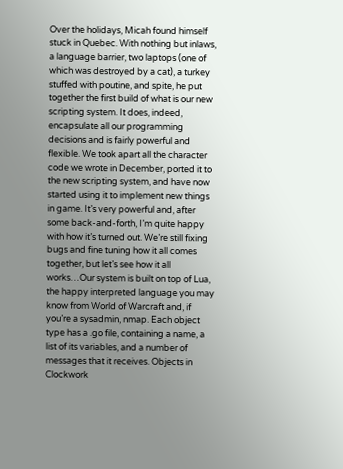Over the holidays, Micah found himself stuck in Quebec. With nothing but inlaws, a language barrier, two laptops (one of which was destroyed by a cat), a turkey stuffed with poutine, and spite, he put together the first build of what is our new scripting system. It does, indeed, encapsulate all our programming decisions and is fairly powerful and flexible. We took apart all the character code we wrote in December, ported it to the new scripting system, and have now started using it to implement new things in game. It’s very powerful and, after some back-and-forth, I’m quite happy with how it’s turned out. We’re still fixing bugs and fine tuning how it all comes together, but let’s see how it all works…Our system is built on top of Lua, the happy interpreted language you may know from World of Warcraft and, if you’re a sysadmin, nmap. Each object type has a .go file, containing a name, a list of its variables, and a number of messages that it receives. Objects in Clockwork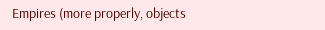Empires (more properly, objects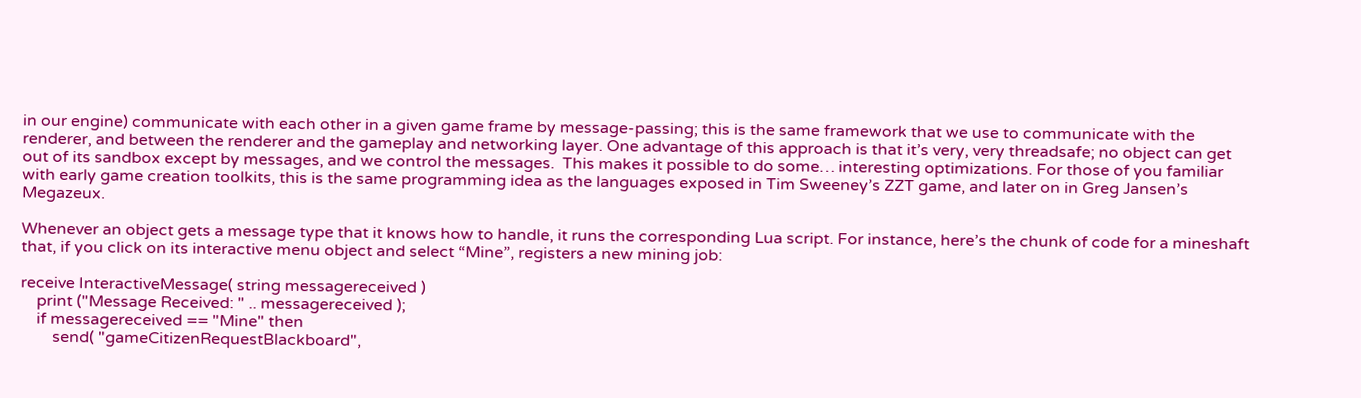in our engine) communicate with each other in a given game frame by message-passing; this is the same framework that we use to communicate with the renderer, and between the renderer and the gameplay and networking layer. One advantage of this approach is that it’s very, very threadsafe; no object can get out of its sandbox except by messages, and we control the messages.  This makes it possible to do some… interesting optimizations. For those of you familiar with early game creation toolkits, this is the same programming idea as the languages exposed in Tim Sweeney’s ZZT game, and later on in Greg Jansen’s Megazeux.

Whenever an object gets a message type that it knows how to handle, it runs the corresponding Lua script. For instance, here’s the chunk of code for a mineshaft that, if you click on its interactive menu object and select “Mine”, registers a new mining job:

receive InteractiveMessage( string messagereceived )
    print ("Message Received: " .. messagereceived );
    if messagereceived == "Mine" then
        send( "gameCitizenRequestBlackboard",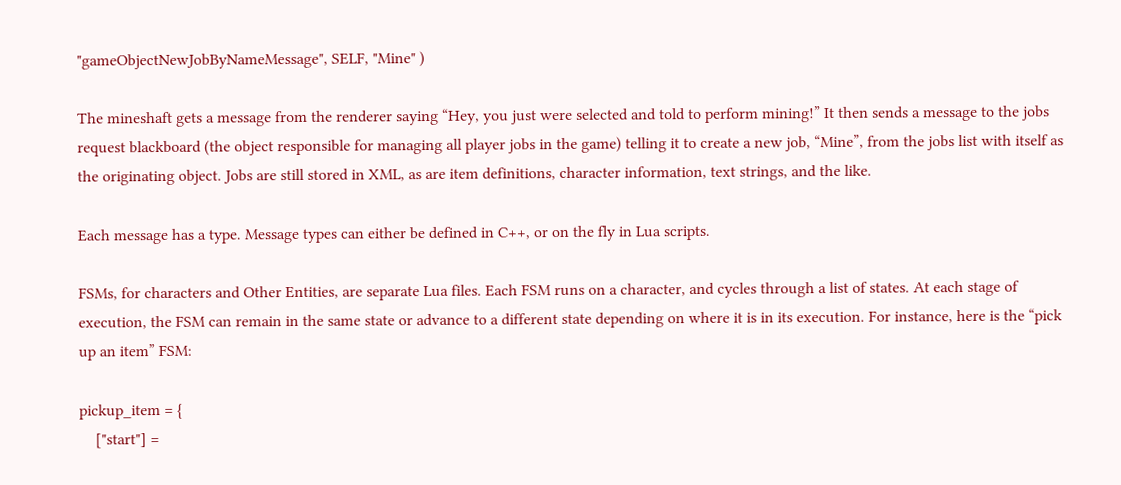"gameObjectNewJobByNameMessage", SELF, "Mine" )

The mineshaft gets a message from the renderer saying “Hey, you just were selected and told to perform mining!” It then sends a message to the jobs request blackboard (the object responsible for managing all player jobs in the game) telling it to create a new job, “Mine”, from the jobs list with itself as the originating object. Jobs are still stored in XML, as are item definitions, character information, text strings, and the like.

Each message has a type. Message types can either be defined in C++, or on the fly in Lua scripts.

FSMs, for characters and Other Entities, are separate Lua files. Each FSM runs on a character, and cycles through a list of states. At each stage of execution, the FSM can remain in the same state or advance to a different state depending on where it is in its execution. For instance, here is the “pick up an item” FSM:

pickup_item = {
    ["start"] =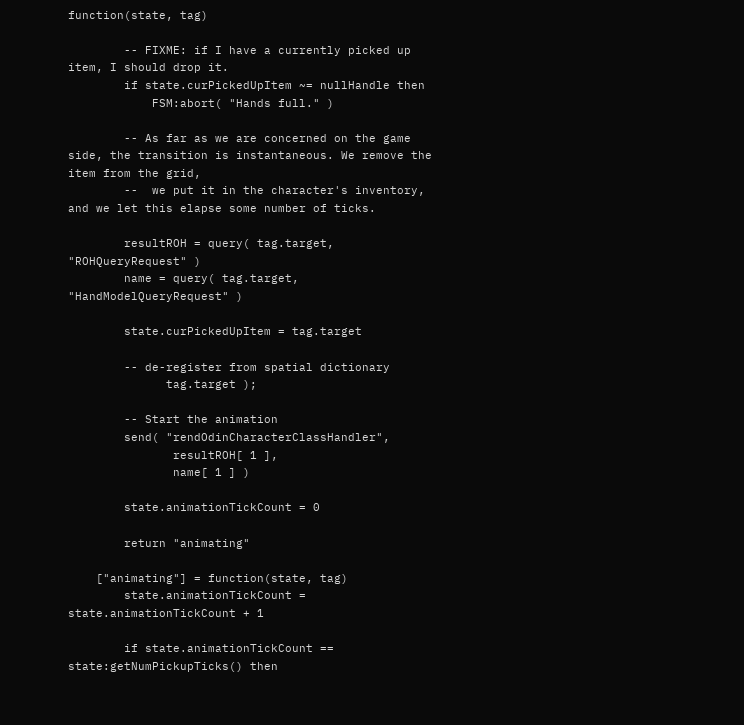function(state, tag)

        -- FIXME: if I have a currently picked up item, I should drop it.
        if state.curPickedUpItem ~= nullHandle then
            FSM:abort( "Hands full." )

        -- As far as we are concerned on the game side, the transition is instantaneous. We remove the item from the grid,
        --  we put it in the character's inventory, and we let this elapse some number of ticks.

        resultROH = query( tag.target, "ROHQueryRequest" )
        name = query( tag.target, "HandModelQueryRequest" )

        state.curPickedUpItem = tag.target

        -- de-register from spatial dictionary
              tag.target );

        -- Start the animation
        send( "rendOdinCharacterClassHandler",
               resultROH[ 1 ],
               name[ 1 ] )

        state.animationTickCount = 0

        return "animating"

    ["animating"] = function(state, tag)
        state.animationTickCount = state.animationTickCount + 1

        if state.animationTickCount == state:getNumPickupTicks() then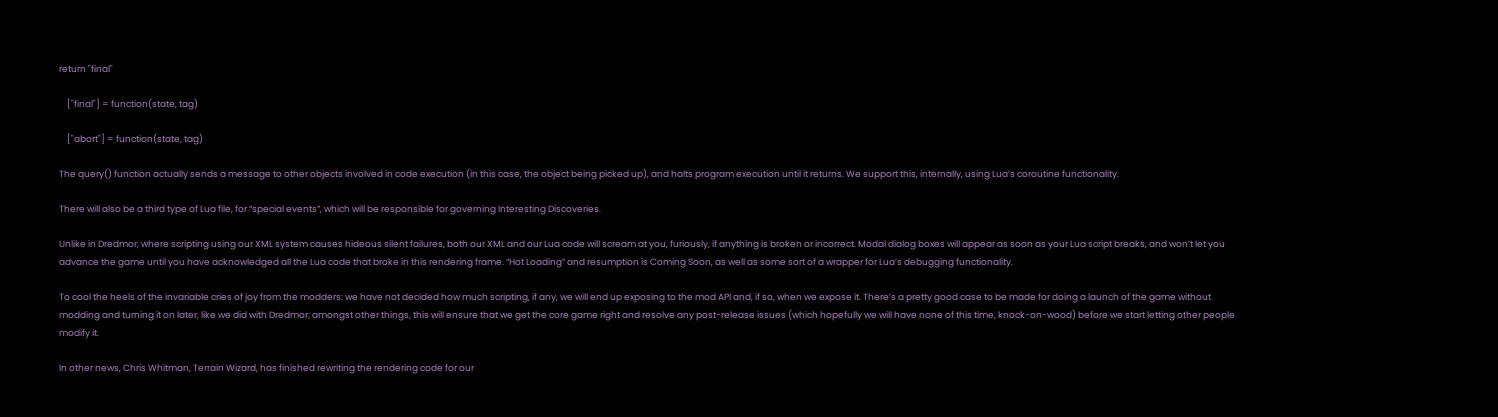return "final"

    ["final"] = function(state, tag)

    ["abort"] = function(state, tag)

The query() function actually sends a message to other objects involved in code execution (in this case, the object being picked up), and halts program execution until it returns. We support this, internally, using Lua’s coroutine functionality.

There will also be a third type of Lua file, for “special events”, which will be responsible for governing Interesting Discoveries.

Unlike in Dredmor, where scripting using our XML system causes hideous silent failures, both our XML and our Lua code will scream at you, furiously, if anything is broken or incorrect. Modal dialog boxes will appear as soon as your Lua script breaks, and won’t let you advance the game until you have acknowledged all the Lua code that broke in this rendering frame. “Hot Loading” and resumption is Coming Soon, as well as some sort of a wrapper for Lua’s debugging functionality.

To cool the heels of the invariable cries of joy from the modders: we have not decided how much scripting, if any, we will end up exposing to the mod API and, if so, when we expose it. There’s a pretty good case to be made for doing a launch of the game without modding and turning it on later, like we did with Dredmor; amongst other things, this will ensure that we get the core game right and resolve any post-release issues (which hopefully we will have none of this time, knock-on-wood) before we start letting other people modify it.

In other news, Chris Whitman, Terrain Wizard, has finished rewriting the rendering code for our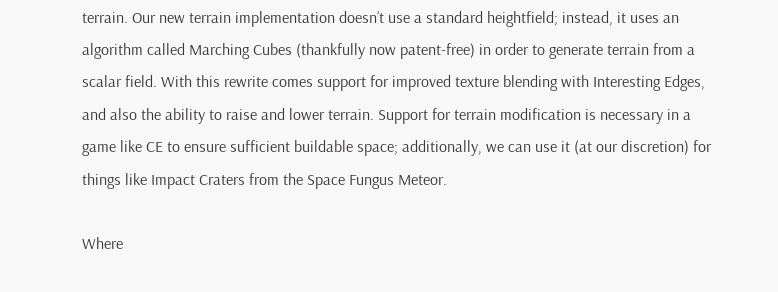terrain. Our new terrain implementation doesn’t use a standard heightfield; instead, it uses an algorithm called Marching Cubes (thankfully now patent-free) in order to generate terrain from a scalar field. With this rewrite comes support for improved texture blending with Interesting Edges, and also the ability to raise and lower terrain. Support for terrain modification is necessary in a game like CE to ensure sufficient buildable space; additionally, we can use it (at our discretion) for things like Impact Craters from the Space Fungus Meteor.

Where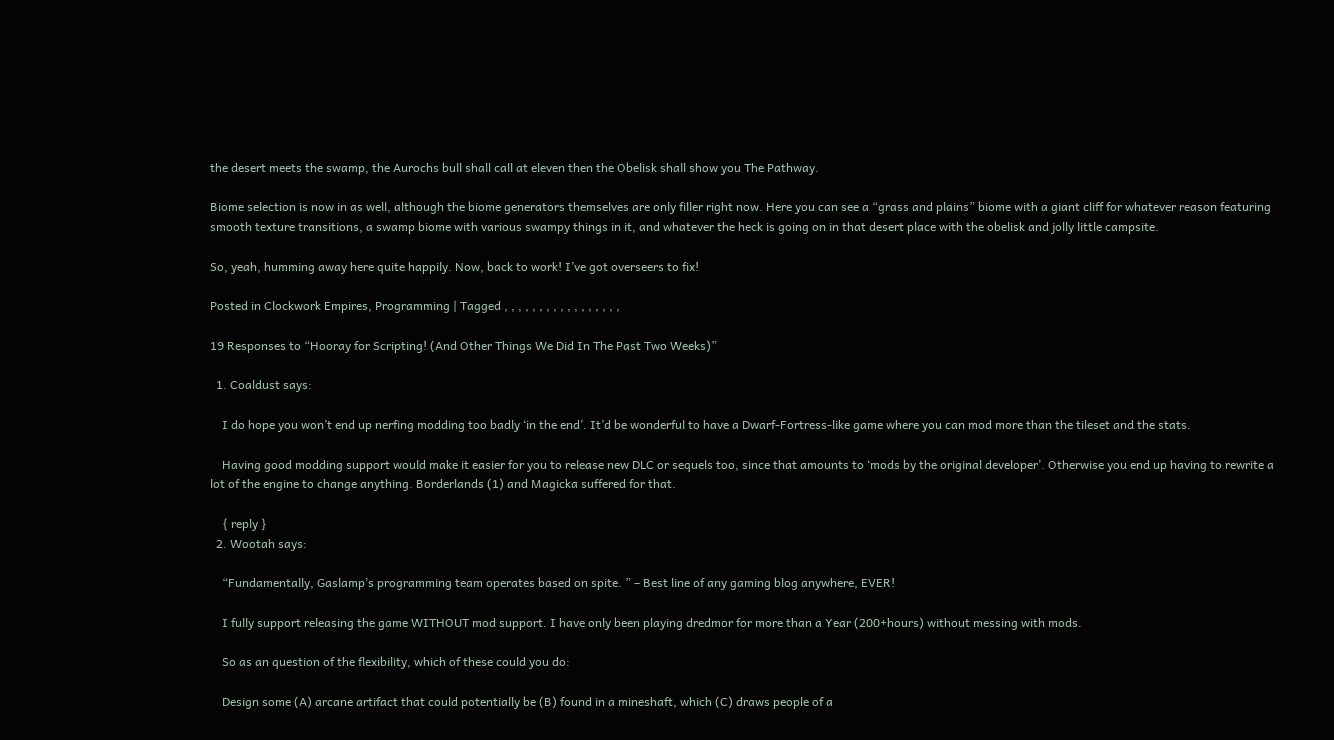the desert meets the swamp, the Aurochs bull shall call at eleven then the Obelisk shall show you The Pathway.

Biome selection is now in as well, although the biome generators themselves are only filler right now. Here you can see a “grass and plains” biome with a giant cliff for whatever reason featuring smooth texture transitions, a swamp biome with various swampy things in it, and whatever the heck is going on in that desert place with the obelisk and jolly little campsite.

So, yeah, humming away here quite happily. Now, back to work! I’ve got overseers to fix!

Posted in Clockwork Empires, Programming | Tagged , , , , , , , , , , , , , , , , ,

19 Responses to “Hooray for Scripting! (And Other Things We Did In The Past Two Weeks)”

  1. Coaldust says:

    I do hope you won’t end up nerfing modding too badly ‘in the end’. It’d be wonderful to have a Dwarf-Fortress-like game where you can mod more than the tileset and the stats.

    Having good modding support would make it easier for you to release new DLC or sequels too, since that amounts to ‘mods by the original developer’. Otherwise you end up having to rewrite a lot of the engine to change anything. Borderlands (1) and Magicka suffered for that.

    { reply }
  2. Wootah says:

    “Fundamentally, Gaslamp’s programming team operates based on spite. ” – Best line of any gaming blog anywhere, EVER!

    I fully support releasing the game WITHOUT mod support. I have only been playing dredmor for more than a Year (200+hours) without messing with mods.

    So as an question of the flexibility, which of these could you do:

    Design some (A) arcane artifact that could potentially be (B) found in a mineshaft, which (C) draws people of a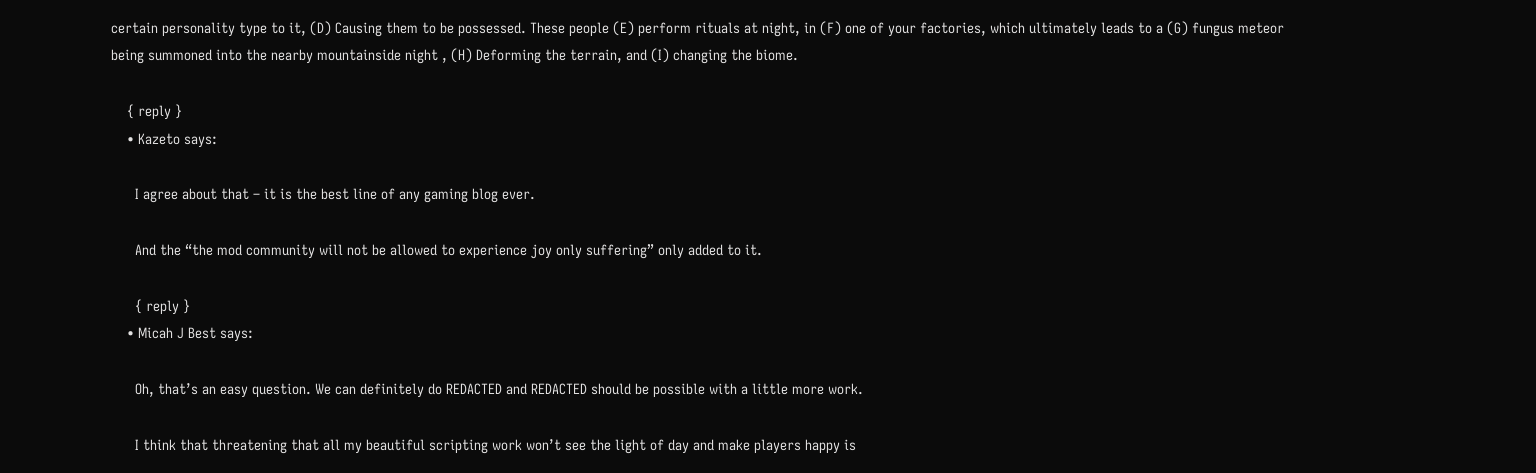certain personality type to it, (D) Causing them to be possessed. These people (E) perform rituals at night, in (F) one of your factories, which ultimately leads to a (G) fungus meteor being summoned into the nearby mountainside night , (H) Deforming the terrain, and (I) changing the biome.

    { reply }
    • Kazeto says:

      I agree about that – it is the best line of any gaming blog ever.

      And the “the mod community will not be allowed to experience joy only suffering” only added to it.

      { reply }
    • Micah J Best says:

      Oh, that’s an easy question. We can definitely do REDACTED and REDACTED should be possible with a little more work.

      I think that threatening that all my beautiful scripting work won’t see the light of day and make players happy is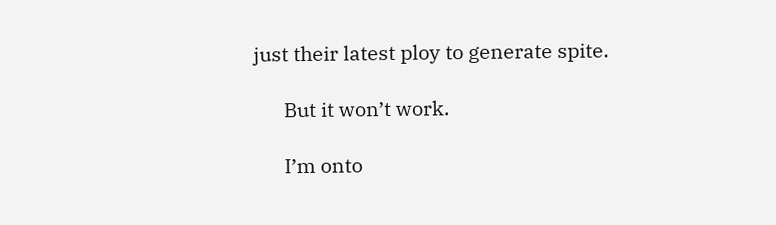just their latest ploy to generate spite.

      But it won’t work.

      I’m onto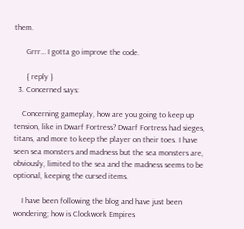them.

      Grrr… I gotta go improve the code.

      { reply }
  3. Concerned says:

    Concerning gameplay, how are you going to keep up tension, like in Dwarf Fortress? Dwarf Fortress had sieges, titans, and more to keep the player on their toes. I have seen sea monsters and madness but the sea monsters are, obviously, limited to the sea and the madness seems to be optional, keeping the cursed items.

    I have been following the blog and have just been wondering; how is Clockwork Empires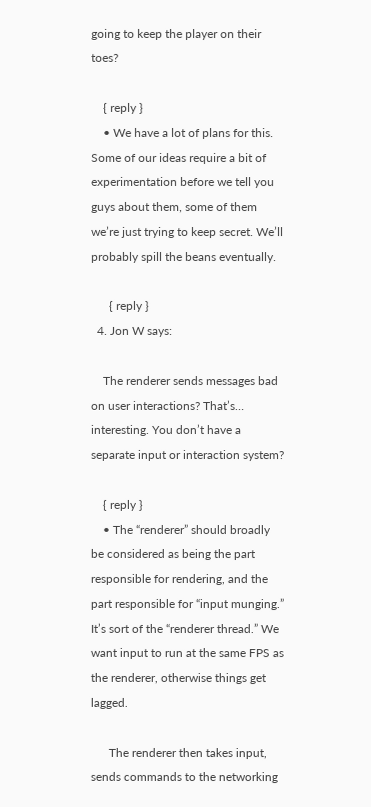going to keep the player on their toes?

    { reply }
    • We have a lot of plans for this. Some of our ideas require a bit of experimentation before we tell you guys about them, some of them we’re just trying to keep secret. We’ll probably spill the beans eventually.

      { reply }
  4. Jon W says:

    The renderer sends messages bad on user interactions? That’s… interesting. You don’t have a separate input or interaction system?

    { reply }
    • The “renderer” should broadly be considered as being the part responsible for rendering, and the part responsible for “input munging.” It’s sort of the “renderer thread.” We want input to run at the same FPS as the renderer, otherwise things get lagged.

      The renderer then takes input, sends commands to the networking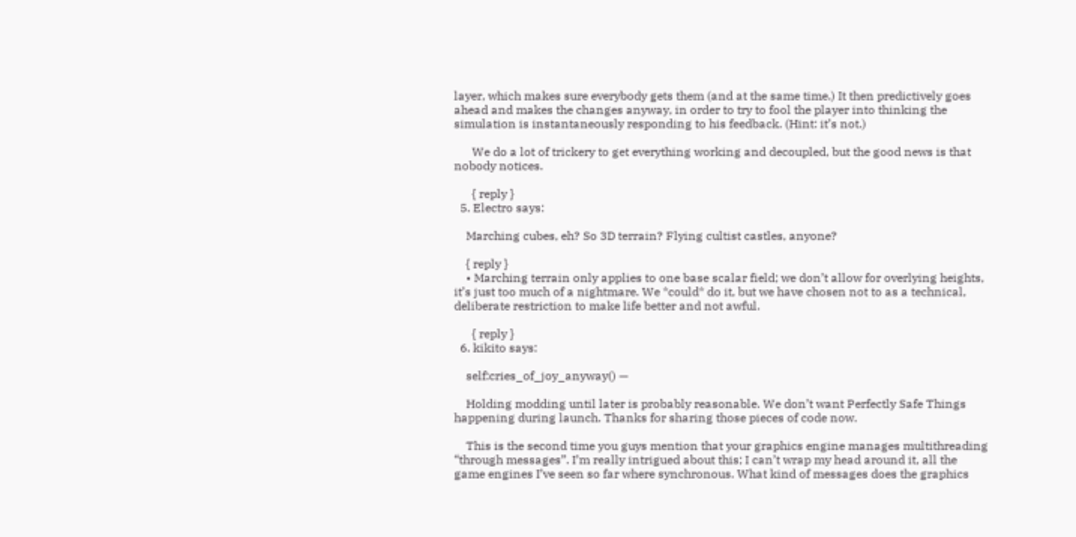layer, which makes sure everybody gets them (and at the same time.) It then predictively goes ahead and makes the changes anyway, in order to try to fool the player into thinking the simulation is instantaneously responding to his feedback. (Hint: it’s not.)

      We do a lot of trickery to get everything working and decoupled, but the good news is that nobody notices.

      { reply }
  5. Electro says:

    Marching cubes, eh? So 3D terrain? Flying cultist castles, anyone?

    { reply }
    • Marching terrain only applies to one base scalar field; we don’t allow for overlying heights, it’s just too much of a nightmare. We *could* do it, but we have chosen not to as a technical, deliberate restriction to make life better and not awful.

      { reply }
  6. kikito says:

    self:cries_of_joy_anyway() —

    Holding modding until later is probably reasonable. We don’t want Perfectly Safe Things happening during launch. Thanks for sharing those pieces of code now.

    This is the second time you guys mention that your graphics engine manages multithreading “through messages”. I’m really intrigued about this; I can’t wrap my head around it, all the game engines I’ve seen so far where synchronous. What kind of messages does the graphics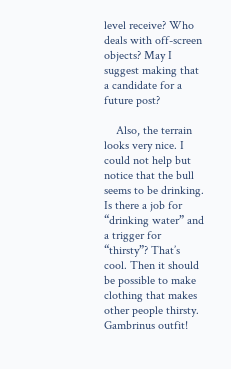level receive? Who deals with off-screen objects? May I suggest making that a candidate for a future post?

    Also, the terrain looks very nice. I could not help but notice that the bull seems to be drinking. Is there a job for “drinking water” and a trigger for “thirsty”? That’s cool. Then it should be possible to make clothing that makes other people thirsty. Gambrinus outfit!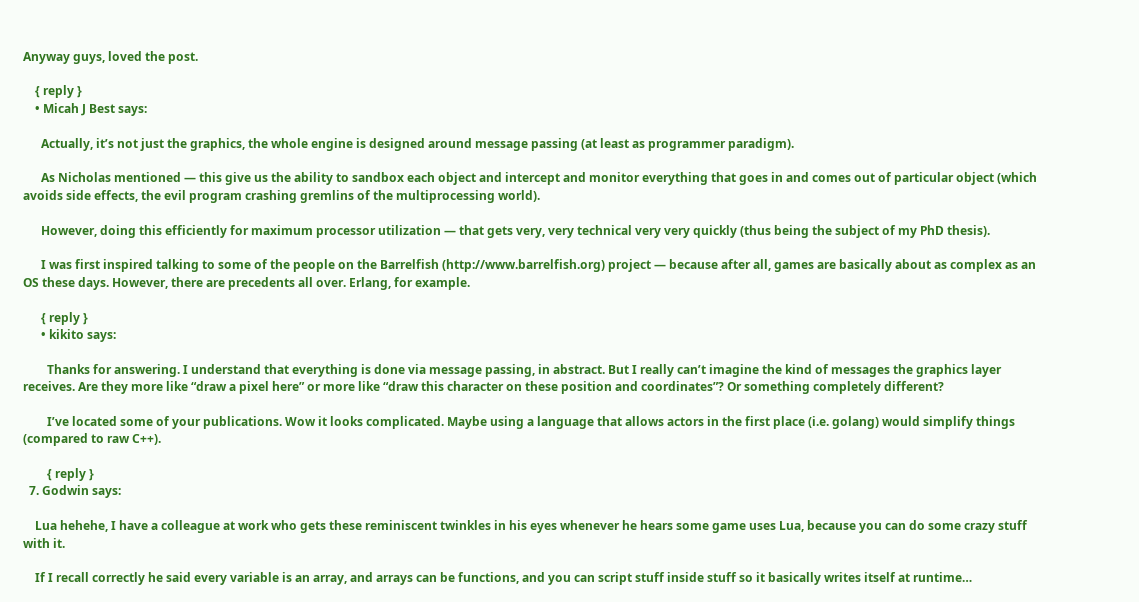Anyway guys, loved the post.

    { reply }
    • Micah J Best says:

      Actually, it’s not just the graphics, the whole engine is designed around message passing (at least as programmer paradigm).

      As Nicholas mentioned — this give us the ability to sandbox each object and intercept and monitor everything that goes in and comes out of particular object (which avoids side effects, the evil program crashing gremlins of the multiprocessing world).

      However, doing this efficiently for maximum processor utilization — that gets very, very technical very very quickly (thus being the subject of my PhD thesis).

      I was first inspired talking to some of the people on the Barrelfish (http://www.barrelfish.org) project — because after all, games are basically about as complex as an OS these days. However, there are precedents all over. Erlang, for example.

      { reply }
      • kikito says:

        Thanks for answering. I understand that everything is done via message passing, in abstract. But I really can’t imagine the kind of messages the graphics layer receives. Are they more like “draw a pixel here” or more like “draw this character on these position and coordinates”? Or something completely different?

        I’ve located some of your publications. Wow it looks complicated. Maybe using a language that allows actors in the first place (i.e. golang) would simplify things (compared to raw C++).

        { reply }
  7. Godwin says:

    Lua hehehe, I have a colleague at work who gets these reminiscent twinkles in his eyes whenever he hears some game uses Lua, because you can do some crazy stuff with it.

    If I recall correctly he said every variable is an array, and arrays can be functions, and you can script stuff inside stuff so it basically writes itself at runtime…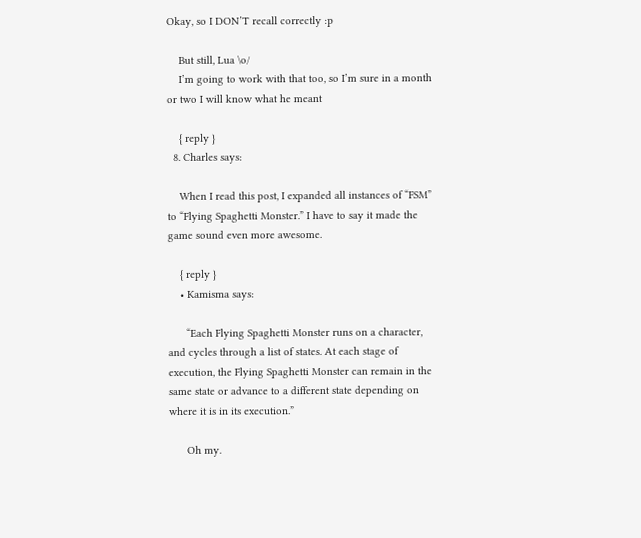Okay, so I DON’T recall correctly :p

    But still, Lua \o/
    I’m going to work with that too, so I’m sure in a month or two I will know what he meant

    { reply }
  8. Charles says:

    When I read this post, I expanded all instances of “FSM” to “Flying Spaghetti Monster.” I have to say it made the game sound even more awesome.

    { reply }
    • Kamisma says:

      “Each Flying Spaghetti Monster runs on a character, and cycles through a list of states. At each stage of execution, the Flying Spaghetti Monster can remain in the same state or advance to a different state depending on where it is in its execution.”

      Oh my.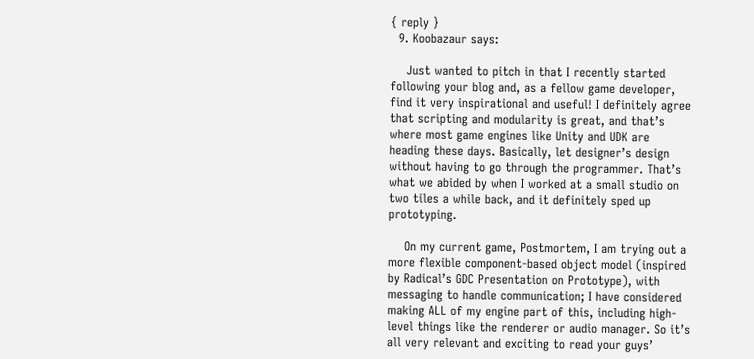{ reply }
  9. Koobazaur says:

    Just wanted to pitch in that I recently started following your blog and, as a fellow game developer, find it very inspirational and useful! I definitely agree that scripting and modularity is great, and that’s where most game engines like Unity and UDK are heading these days. Basically, let designer’s design without having to go through the programmer. That’s what we abided by when I worked at a small studio on two tiles a while back, and it definitely sped up prototyping.

    On my current game, Postmortem, I am trying out a more flexible component-based object model (inspired by Radical’s GDC Presentation on Prototype), with messaging to handle communication; I have considered making ALL of my engine part of this, including high-level things like the renderer or audio manager. So it’s all very relevant and exciting to read your guys’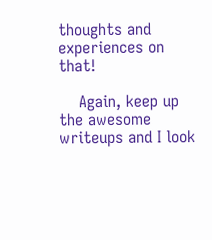thoughts and experiences on that!

    Again, keep up the awesome writeups and I look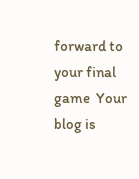forward to your final game  Your blog is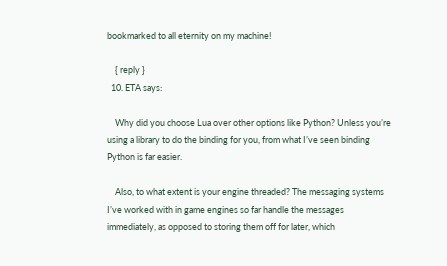bookmarked to all eternity on my machine!

    { reply }
  10. ETA says:

    Why did you choose Lua over other options like Python? Unless you’re using a library to do the binding for you, from what I’ve seen binding Python is far easier.

    Also, to what extent is your engine threaded? The messaging systems I’ve worked with in game engines so far handle the messages immediately, as opposed to storing them off for later, which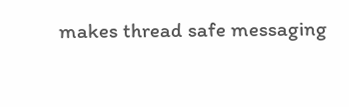makes thread safe messaging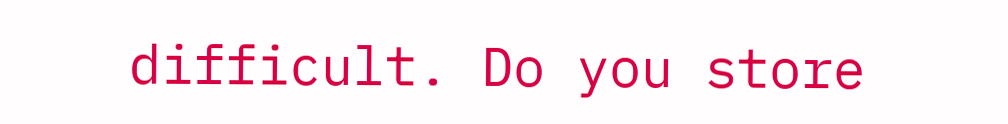difficult. Do you store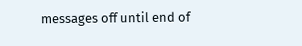messages off until end of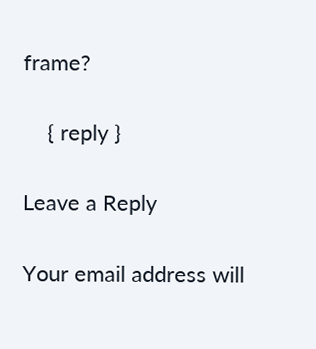frame?

    { reply }

Leave a Reply

Your email address will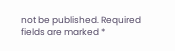not be published. Required fields are marked *